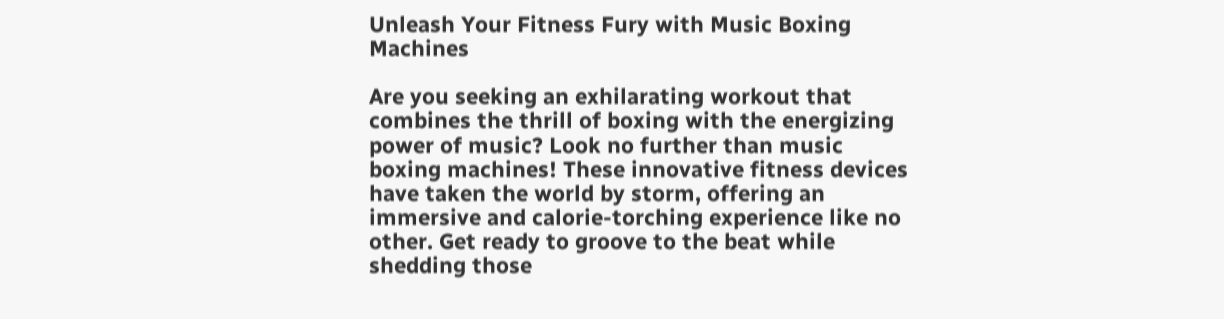Unleash Your Fitness Fury with Music Boxing Machines

Are you seeking an exhilarating workout that combines the thrill of boxing with the energizing power of music? Look no further than music boxing machines! These innovative fitness devices have taken the world by storm, offering an immersive and calorie-torching experience like no other. Get ready to groove to the beat while shedding those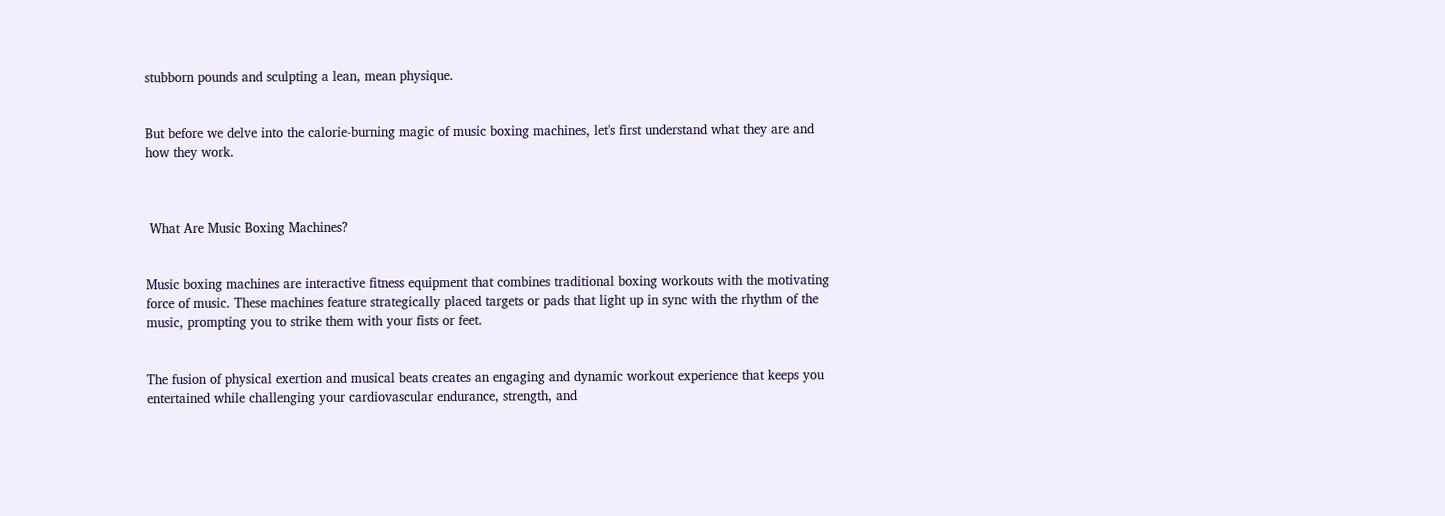stubborn pounds and sculpting a lean, mean physique.


But before we delve into the calorie-burning magic of music boxing machines, let's first understand what they are and how they work.



 What Are Music Boxing Machines?


Music boxing machines are interactive fitness equipment that combines traditional boxing workouts with the motivating force of music. These machines feature strategically placed targets or pads that light up in sync with the rhythm of the music, prompting you to strike them with your fists or feet.


The fusion of physical exertion and musical beats creates an engaging and dynamic workout experience that keeps you entertained while challenging your cardiovascular endurance, strength, and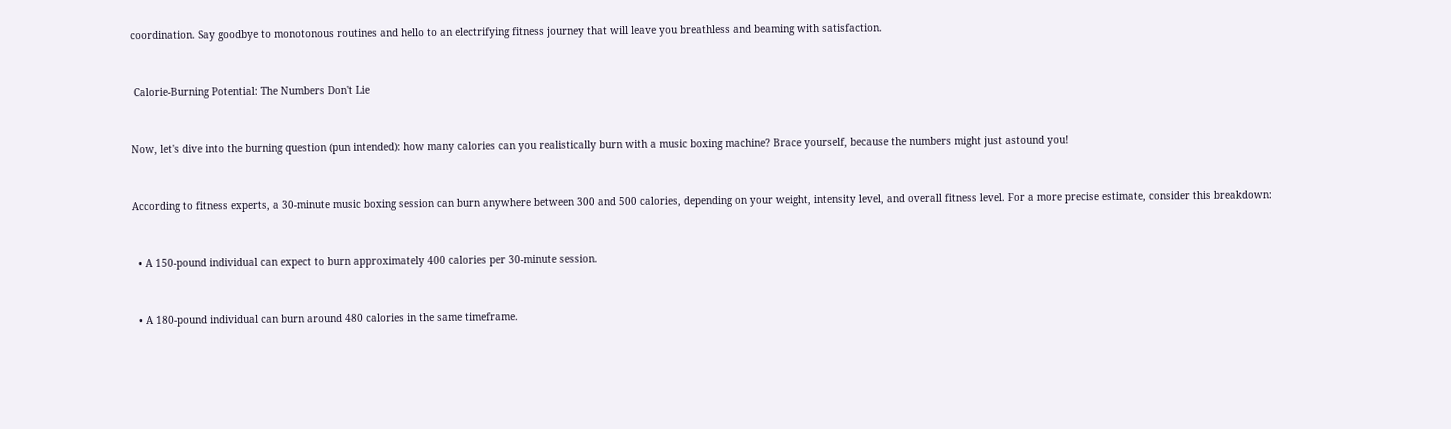coordination. Say goodbye to monotonous routines and hello to an electrifying fitness journey that will leave you breathless and beaming with satisfaction.


 Calorie-Burning Potential: The Numbers Don't Lie


Now, let's dive into the burning question (pun intended): how many calories can you realistically burn with a music boxing machine? Brace yourself, because the numbers might just astound you!


According to fitness experts, a 30-minute music boxing session can burn anywhere between 300 and 500 calories, depending on your weight, intensity level, and overall fitness level. For a more precise estimate, consider this breakdown:


  • A 150-pound individual can expect to burn approximately 400 calories per 30-minute session.


  • A 180-pound individual can burn around 480 calories in the same timeframe.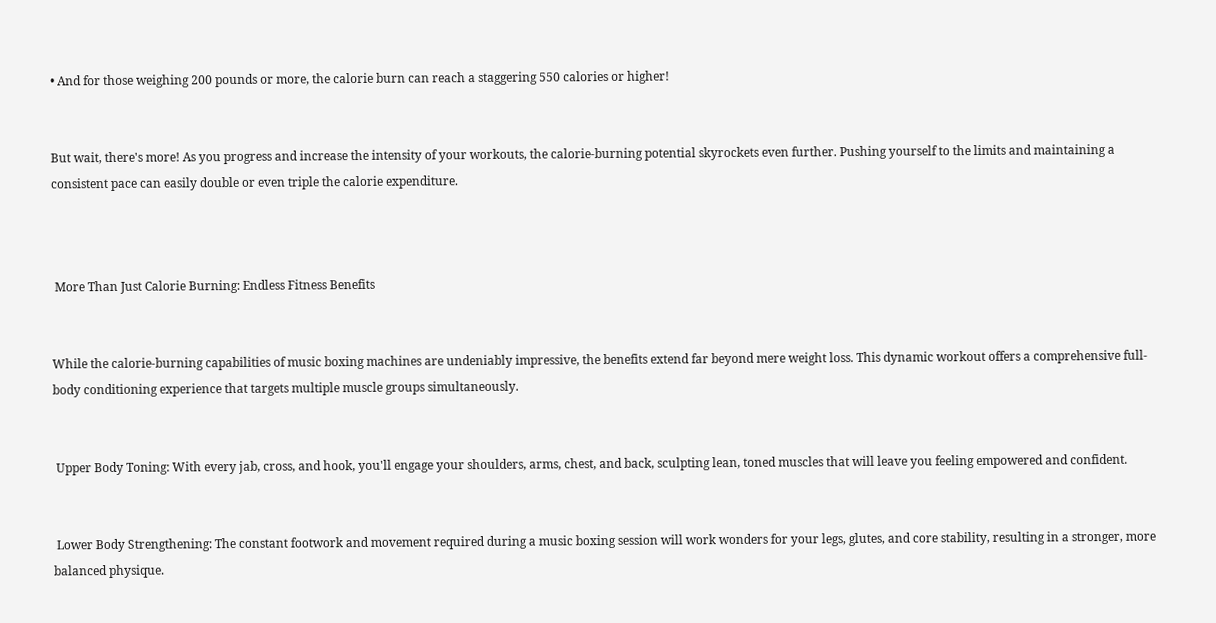• And for those weighing 200 pounds or more, the calorie burn can reach a staggering 550 calories or higher!


But wait, there's more! As you progress and increase the intensity of your workouts, the calorie-burning potential skyrockets even further. Pushing yourself to the limits and maintaining a consistent pace can easily double or even triple the calorie expenditure.



 More Than Just Calorie Burning: Endless Fitness Benefits


While the calorie-burning capabilities of music boxing machines are undeniably impressive, the benefits extend far beyond mere weight loss. This dynamic workout offers a comprehensive full-body conditioning experience that targets multiple muscle groups simultaneously.


 Upper Body Toning: With every jab, cross, and hook, you'll engage your shoulders, arms, chest, and back, sculpting lean, toned muscles that will leave you feeling empowered and confident.


 Lower Body Strengthening: The constant footwork and movement required during a music boxing session will work wonders for your legs, glutes, and core stability, resulting in a stronger, more balanced physique.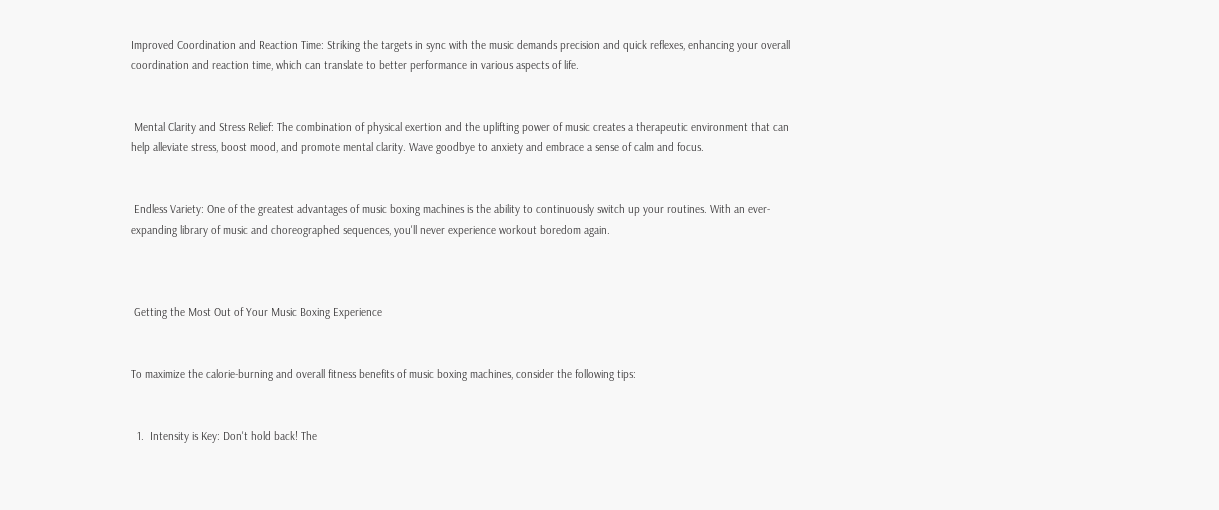Improved Coordination and Reaction Time: Striking the targets in sync with the music demands precision and quick reflexes, enhancing your overall coordination and reaction time, which can translate to better performance in various aspects of life.


 Mental Clarity and Stress Relief: The combination of physical exertion and the uplifting power of music creates a therapeutic environment that can help alleviate stress, boost mood, and promote mental clarity. Wave goodbye to anxiety and embrace a sense of calm and focus.


 Endless Variety: One of the greatest advantages of music boxing machines is the ability to continuously switch up your routines. With an ever-expanding library of music and choreographed sequences, you'll never experience workout boredom again.



 Getting the Most Out of Your Music Boxing Experience


To maximize the calorie-burning and overall fitness benefits of music boxing machines, consider the following tips:


  1.  Intensity is Key: Don't hold back! The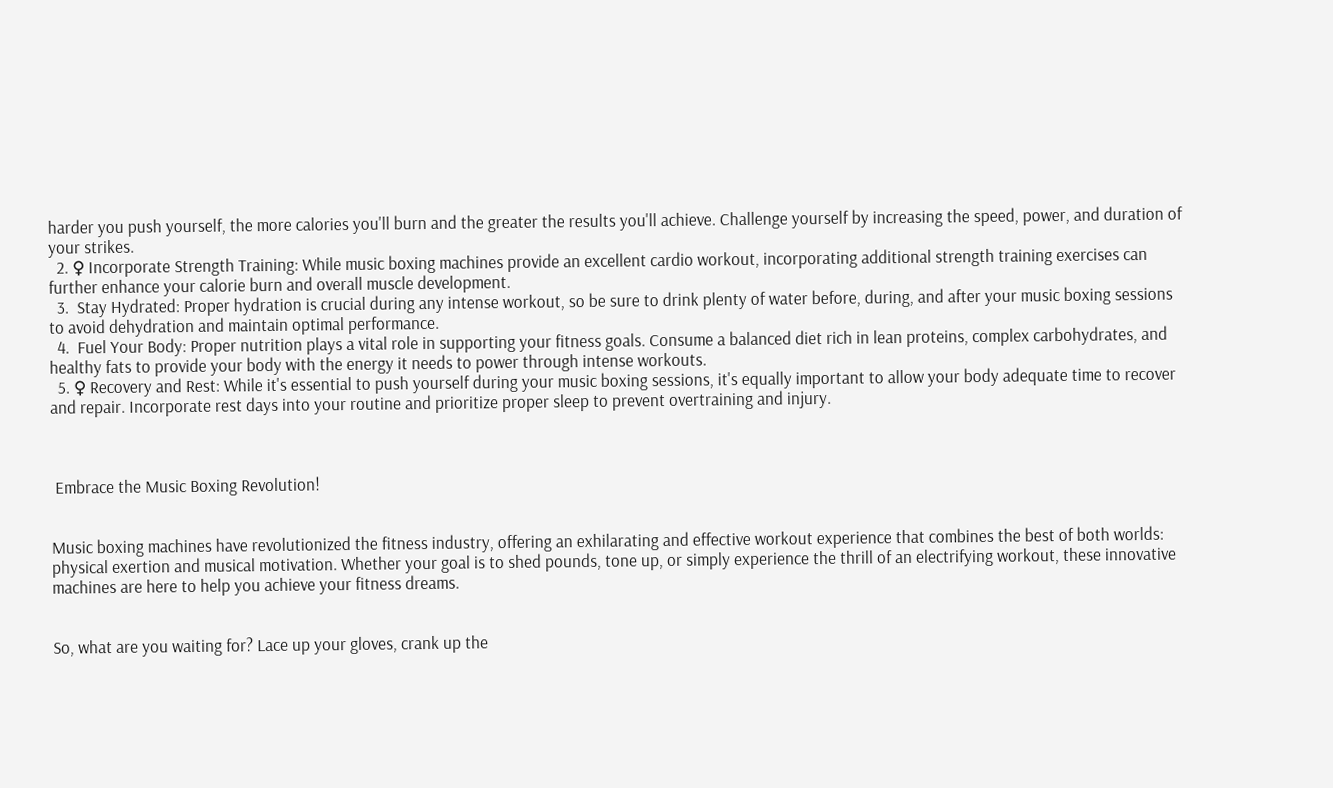harder you push yourself, the more calories you'll burn and the greater the results you'll achieve. Challenge yourself by increasing the speed, power, and duration of your strikes.
  2. ♀ Incorporate Strength Training: While music boxing machines provide an excellent cardio workout, incorporating additional strength training exercises can further enhance your calorie burn and overall muscle development.
  3.  Stay Hydrated: Proper hydration is crucial during any intense workout, so be sure to drink plenty of water before, during, and after your music boxing sessions to avoid dehydration and maintain optimal performance.
  4.  Fuel Your Body: Proper nutrition plays a vital role in supporting your fitness goals. Consume a balanced diet rich in lean proteins, complex carbohydrates, and healthy fats to provide your body with the energy it needs to power through intense workouts.
  5. ♀ Recovery and Rest: While it's essential to push yourself during your music boxing sessions, it's equally important to allow your body adequate time to recover and repair. Incorporate rest days into your routine and prioritize proper sleep to prevent overtraining and injury.



 Embrace the Music Boxing Revolution!


Music boxing machines have revolutionized the fitness industry, offering an exhilarating and effective workout experience that combines the best of both worlds: physical exertion and musical motivation. Whether your goal is to shed pounds, tone up, or simply experience the thrill of an electrifying workout, these innovative machines are here to help you achieve your fitness dreams.


So, what are you waiting for? Lace up your gloves, crank up the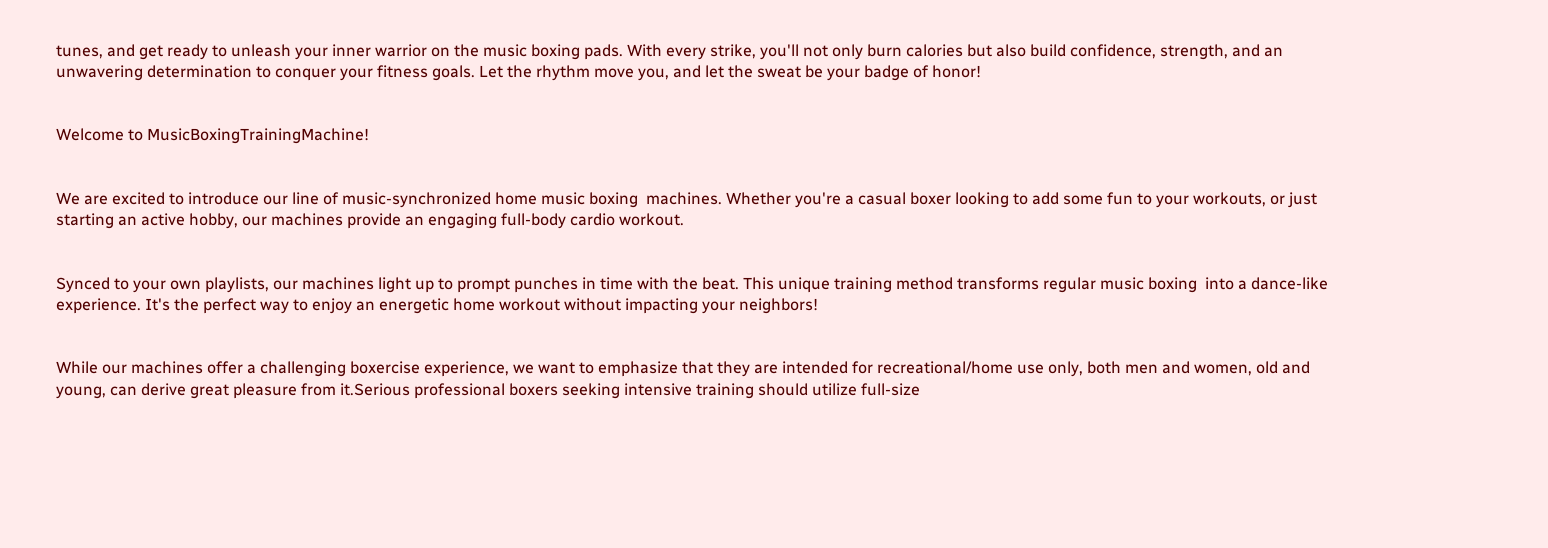tunes, and get ready to unleash your inner warrior on the music boxing pads. With every strike, you'll not only burn calories but also build confidence, strength, and an unwavering determination to conquer your fitness goals. Let the rhythm move you, and let the sweat be your badge of honor!


Welcome to MusicBoxingTrainingMachine!


We are excited to introduce our line of music-synchronized home music boxing  machines. Whether you're a casual boxer looking to add some fun to your workouts, or just starting an active hobby, our machines provide an engaging full-body cardio workout.


Synced to your own playlists, our machines light up to prompt punches in time with the beat. This unique training method transforms regular music boxing  into a dance-like experience. It's the perfect way to enjoy an energetic home workout without impacting your neighbors!


While our machines offer a challenging boxercise experience, we want to emphasize that they are intended for recreational/home use only, both men and women, old and young, can derive great pleasure from it.Serious professional boxers seeking intensive training should utilize full-size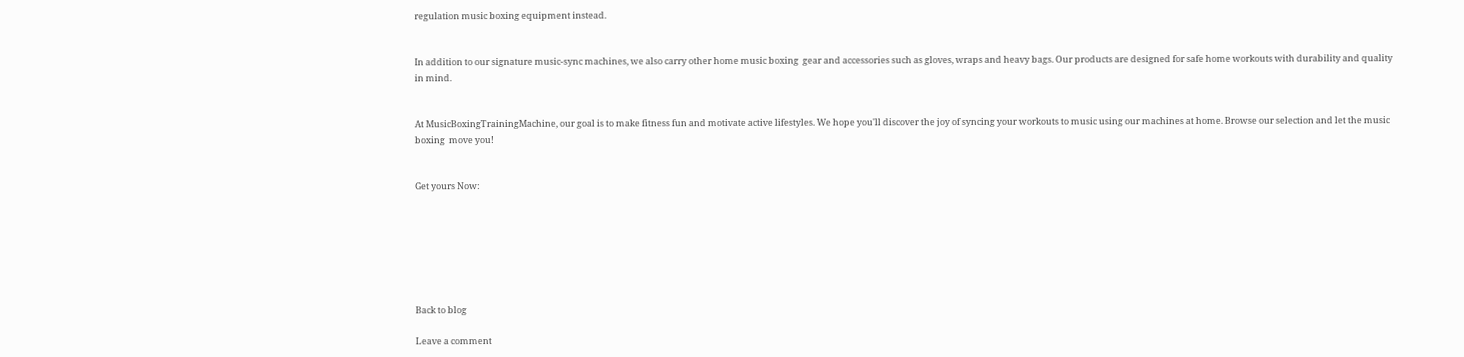regulation music boxing equipment instead.


In addition to our signature music-sync machines, we also carry other home music boxing  gear and accessories such as gloves, wraps and heavy bags. Our products are designed for safe home workouts with durability and quality in mind.


At MusicBoxingTrainingMachine, our goal is to make fitness fun and motivate active lifestyles. We hope you'll discover the joy of syncing your workouts to music using our machines at home. Browse our selection and let the music boxing  move you!


Get yours Now:







Back to blog

Leave a comment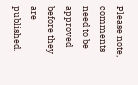Please note, comments need to be approved before they are published.